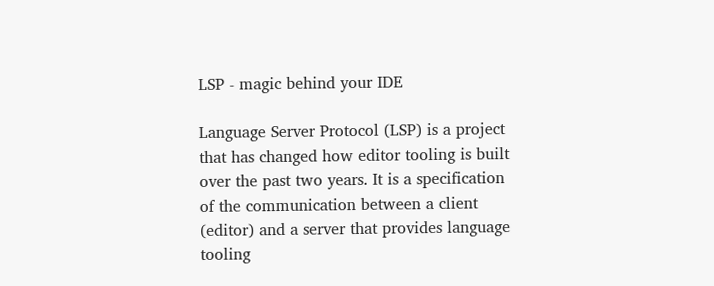LSP - magic behind your IDE

Language Server Protocol (LSP) is a project that has changed how editor tooling is built over the past two years. It is a specification of the communication between a client (editor) and a server that provides language tooling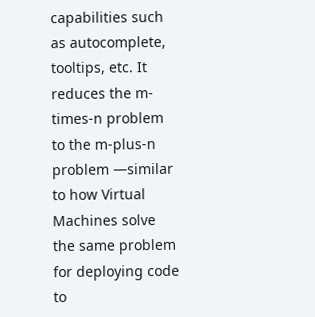capabilities such as autocomplete, tooltips, etc. It reduces the m-times-n problem to the m-plus-n problem —similar to how Virtual Machines solve the same problem for deploying code to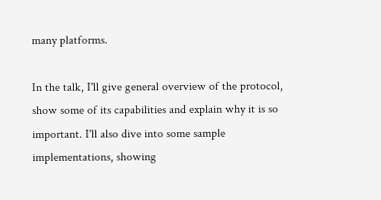many platforms.

In the talk, I'll give general overview of the protocol, show some of its capabilities and explain why it is so important. I'll also dive into some sample implementations, showing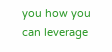you how you can leverage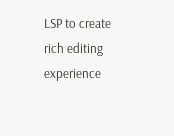LSP to create rich editing experience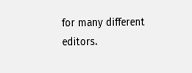for many different editors.